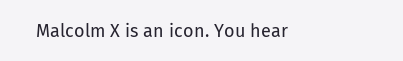Malcolm X is an icon. You hear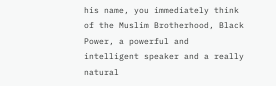his name, you immediately think of the Muslim Brotherhood, Black Power, a powerful and intelligent speaker and a really natural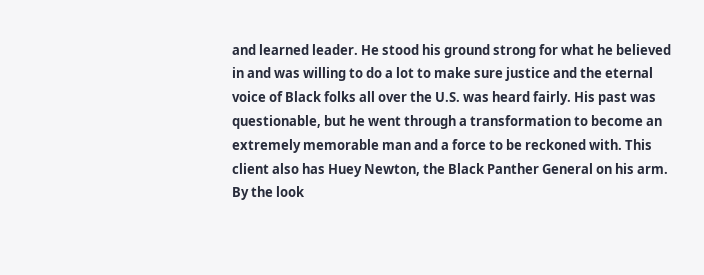and learned leader. He stood his ground strong for what he believed in and was willing to do a lot to make sure justice and the eternal voice of Black folks all over the U.S. was heard fairly. His past was questionable, but he went through a transformation to become an extremely memorable man and a force to be reckoned with. This client also has Huey Newton, the Black Panther General on his arm. By the look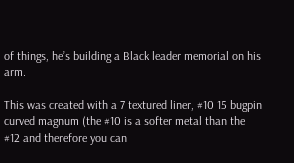of things, he’s building a Black leader memorial on his arm.

This was created with a 7 textured liner, #10 15 bugpin curved magnum (the #10 is a softer metal than the #12 and therefore you can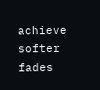achieve softer fades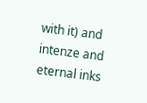with it) and intenze and eternal inks